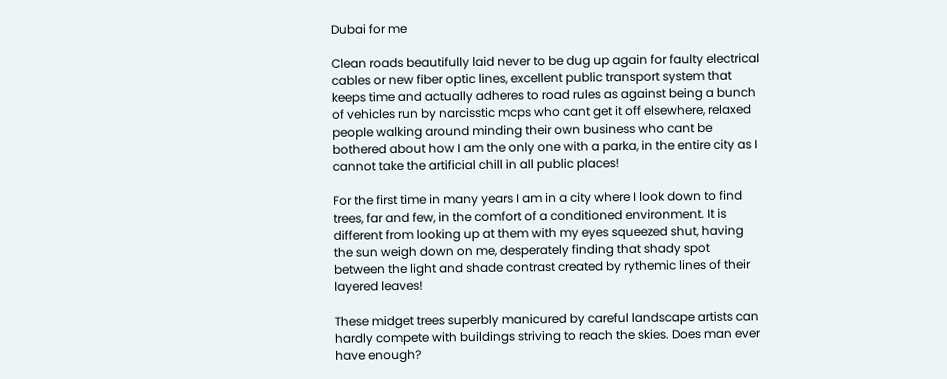Dubai for me

Clean roads beautifully laid never to be dug up again for faulty electrical cables or new fiber optic lines, excellent public transport system that keeps time and actually adheres to road rules as against being a bunch of vehicles run by narcisstic mcps who cant get it off elsewhere, relaxed people walking around minding their own business who cant be bothered about how I am the only one with a parka, in the entire city as I cannot take the artificial chill in all public places!

For the first time in many years I am in a city where I look down to find trees, far and few, in the comfort of a conditioned environment. It is different from looking up at them with my eyes squeezed shut, having the sun weigh down on me, desperately finding that shady spot between the light and shade contrast created by rythemic lines of their layered leaves!

These midget trees superbly manicured by careful landscape artists can hardly compete with buildings striving to reach the skies. Does man ever have enough?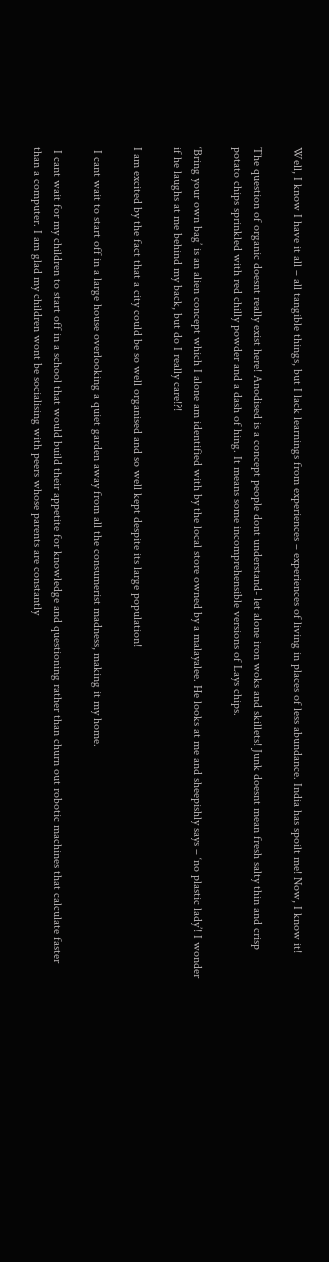Well, I know I have it all – all tangible things, but I lack learnings from experiences – experiences of living in places of less abundance. India has spoilt me! Now, I know it!

The question of organic doesnt really exist here! Anodised is a concept people dont understand- let alone iron woks and skillets! Junk doesnt mean fresh salty thin and crisp potato chips sprinkled with red chilly powder and a dash of hing. It means some incomprehensible versions of Lays chips.

‘Bring your own bag’ is an alien concept which I alone am identified with by the local store owned by a malayalee. He looks at me and sheepishly says – ‘no plastic lady’! I wonder if he laughs at me behind my back, but do I really care!?!

I am excited by the fact that a city could be so well organised and so well kept despite its large population!

 I cant wait to start off in a large house overlooking a quiet garden away from all the consumerist madness, making it my home.

 I cant wait for my children to start off in a school that would build their appetite for knowledge and questioning rather than churn out robotic machines that calculate faster than a computer. I am glad my children wont be socialising with peers whose parents are constantly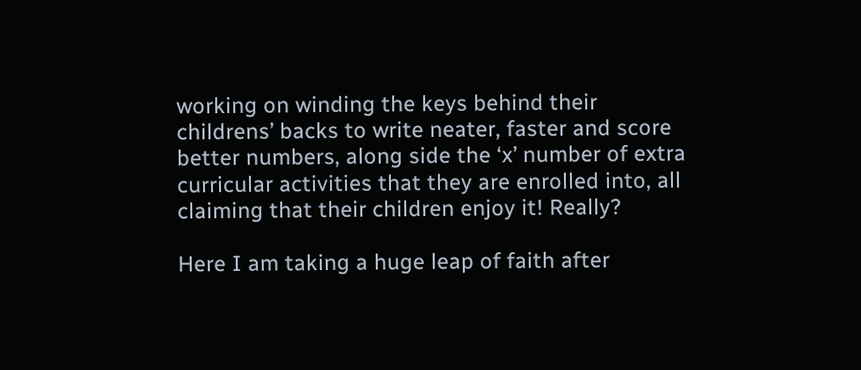working on winding the keys behind their childrens’ backs to write neater, faster and score better numbers, along side the ‘x’ number of extra curricular activities that they are enrolled into, all claiming that their children enjoy it! Really?

Here I am taking a huge leap of faith after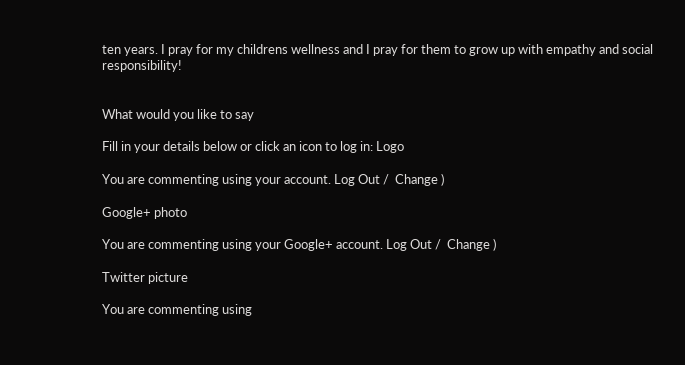ten years. I pray for my childrens wellness and I pray for them to grow up with empathy and social responsibility!


What would you like to say

Fill in your details below or click an icon to log in: Logo

You are commenting using your account. Log Out /  Change )

Google+ photo

You are commenting using your Google+ account. Log Out /  Change )

Twitter picture

You are commenting using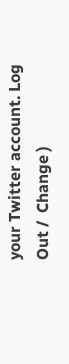your Twitter account. Log Out /  Change )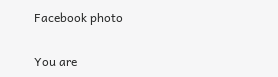Facebook photo

You are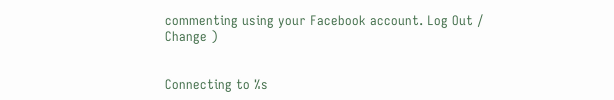commenting using your Facebook account. Log Out /  Change )


Connecting to %s